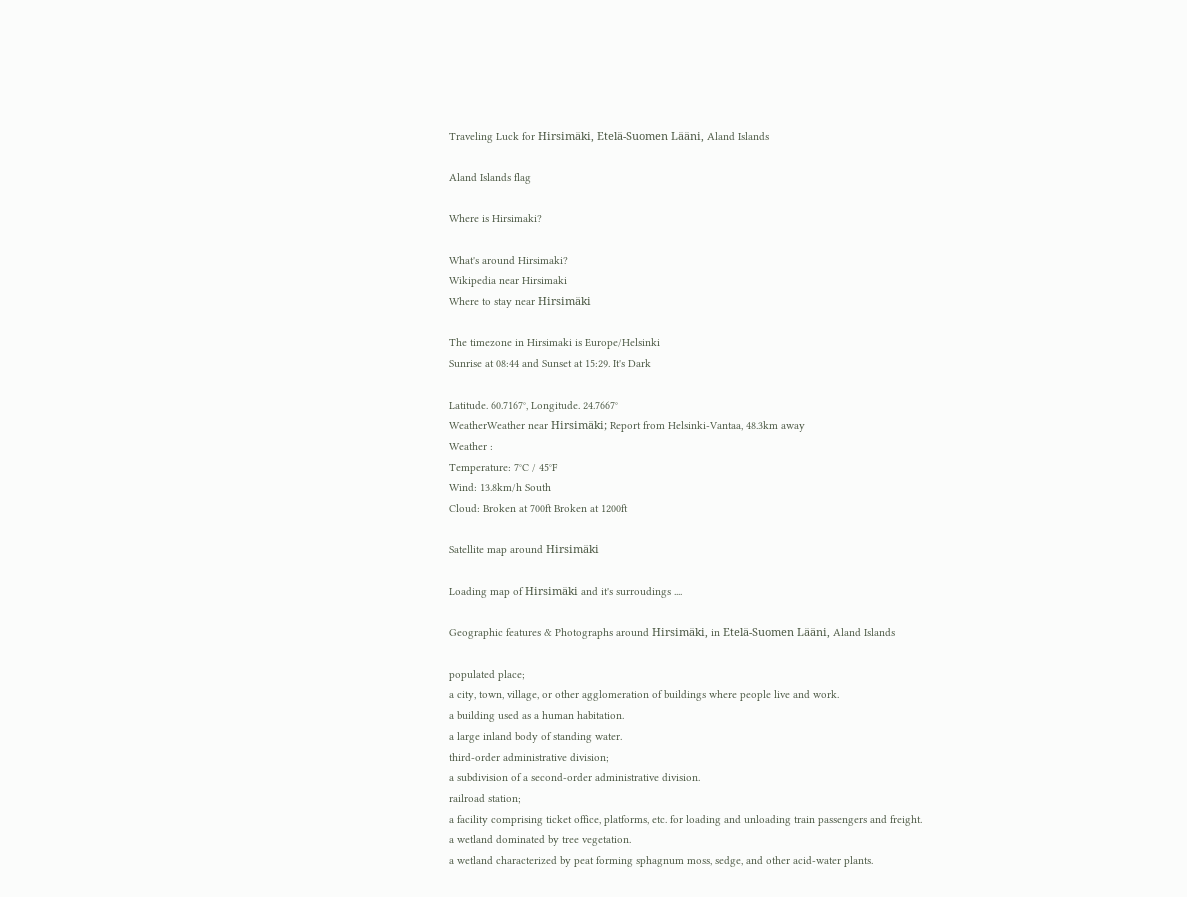Traveling Luck for Hirsimäki, Etelä-Suomen Lääni, Aland Islands

Aland Islands flag

Where is Hirsimaki?

What's around Hirsimaki?
Wikipedia near Hirsimaki
Where to stay near Hirsimäki

The timezone in Hirsimaki is Europe/Helsinki
Sunrise at 08:44 and Sunset at 15:29. It's Dark

Latitude. 60.7167°, Longitude. 24.7667°
WeatherWeather near Hirsimäki; Report from Helsinki-Vantaa, 48.3km away
Weather :
Temperature: 7°C / 45°F
Wind: 13.8km/h South
Cloud: Broken at 700ft Broken at 1200ft

Satellite map around Hirsimäki

Loading map of Hirsimäki and it's surroudings ....

Geographic features & Photographs around Hirsimäki, in Etelä-Suomen Lääni, Aland Islands

populated place;
a city, town, village, or other agglomeration of buildings where people live and work.
a building used as a human habitation.
a large inland body of standing water.
third-order administrative division;
a subdivision of a second-order administrative division.
railroad station;
a facility comprising ticket office, platforms, etc. for loading and unloading train passengers and freight.
a wetland dominated by tree vegetation.
a wetland characterized by peat forming sphagnum moss, sedge, and other acid-water plants.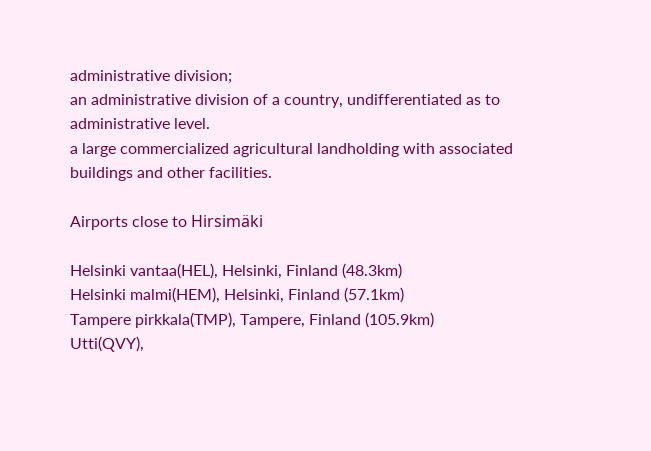administrative division;
an administrative division of a country, undifferentiated as to administrative level.
a large commercialized agricultural landholding with associated buildings and other facilities.

Airports close to Hirsimäki

Helsinki vantaa(HEL), Helsinki, Finland (48.3km)
Helsinki malmi(HEM), Helsinki, Finland (57.1km)
Tampere pirkkala(TMP), Tampere, Finland (105.9km)
Utti(QVY),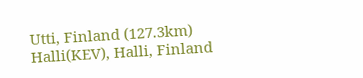Utti, Finland (127.3km)
Halli(KEV), Halli, Finland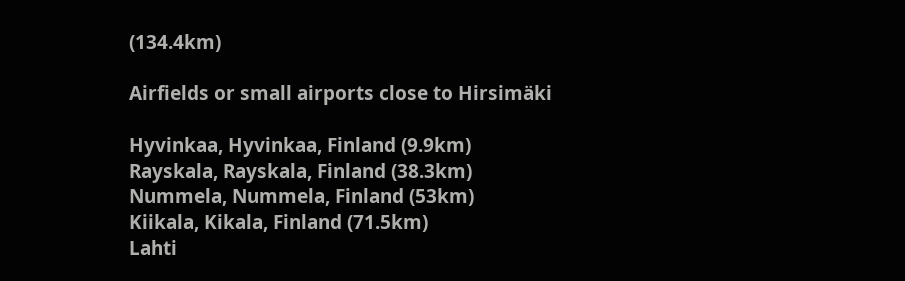(134.4km)

Airfields or small airports close to Hirsimäki

Hyvinkaa, Hyvinkaa, Finland (9.9km)
Rayskala, Rayskala, Finland (38.3km)
Nummela, Nummela, Finland (53km)
Kiikala, Kikala, Finland (71.5km)
Lahti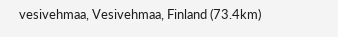vesivehmaa, Vesivehmaa, Finland (73.4km)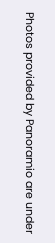Photos provided by Panoramio are under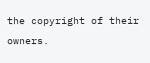the copyright of their owners.